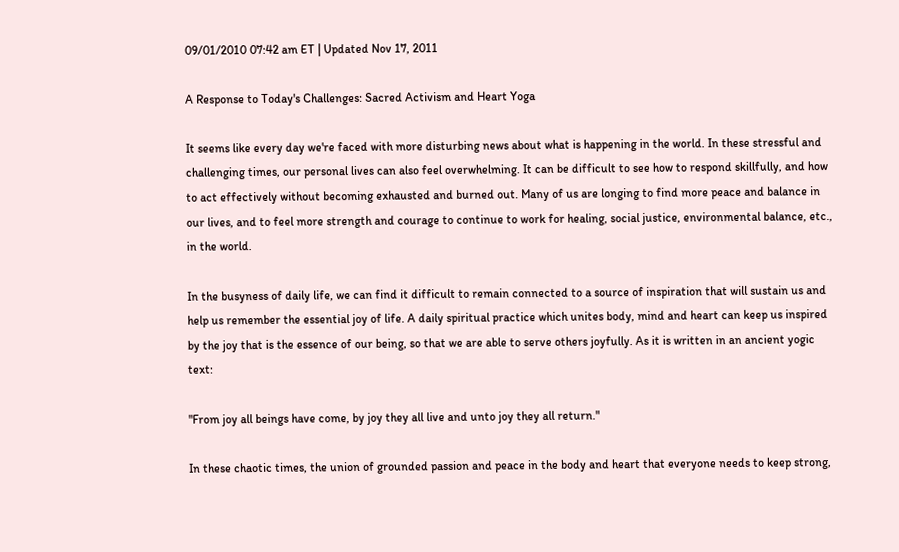09/01/2010 07:42 am ET | Updated Nov 17, 2011

A Response to Today's Challenges: Sacred Activism and Heart Yoga

It seems like every day we're faced with more disturbing news about what is happening in the world. In these stressful and challenging times, our personal lives can also feel overwhelming. It can be difficult to see how to respond skillfully, and how to act effectively without becoming exhausted and burned out. Many of us are longing to find more peace and balance in our lives, and to feel more strength and courage to continue to work for healing, social justice, environmental balance, etc., in the world.

In the busyness of daily life, we can find it difficult to remain connected to a source of inspiration that will sustain us and help us remember the essential joy of life. A daily spiritual practice which unites body, mind and heart can keep us inspired by the joy that is the essence of our being, so that we are able to serve others joyfully. As it is written in an ancient yogic text:

"From joy all beings have come, by joy they all live and unto joy they all return."

In these chaotic times, the union of grounded passion and peace in the body and heart that everyone needs to keep strong,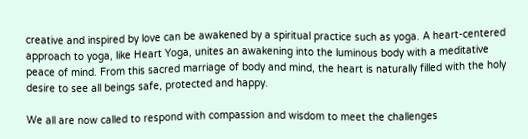creative and inspired by love can be awakened by a spiritual practice such as yoga. A heart-centered approach to yoga, like Heart Yoga, unites an awakening into the luminous body with a meditative peace of mind. From this sacred marriage of body and mind, the heart is naturally filled with the holy desire to see all beings safe, protected and happy.

We all are now called to respond with compassion and wisdom to meet the challenges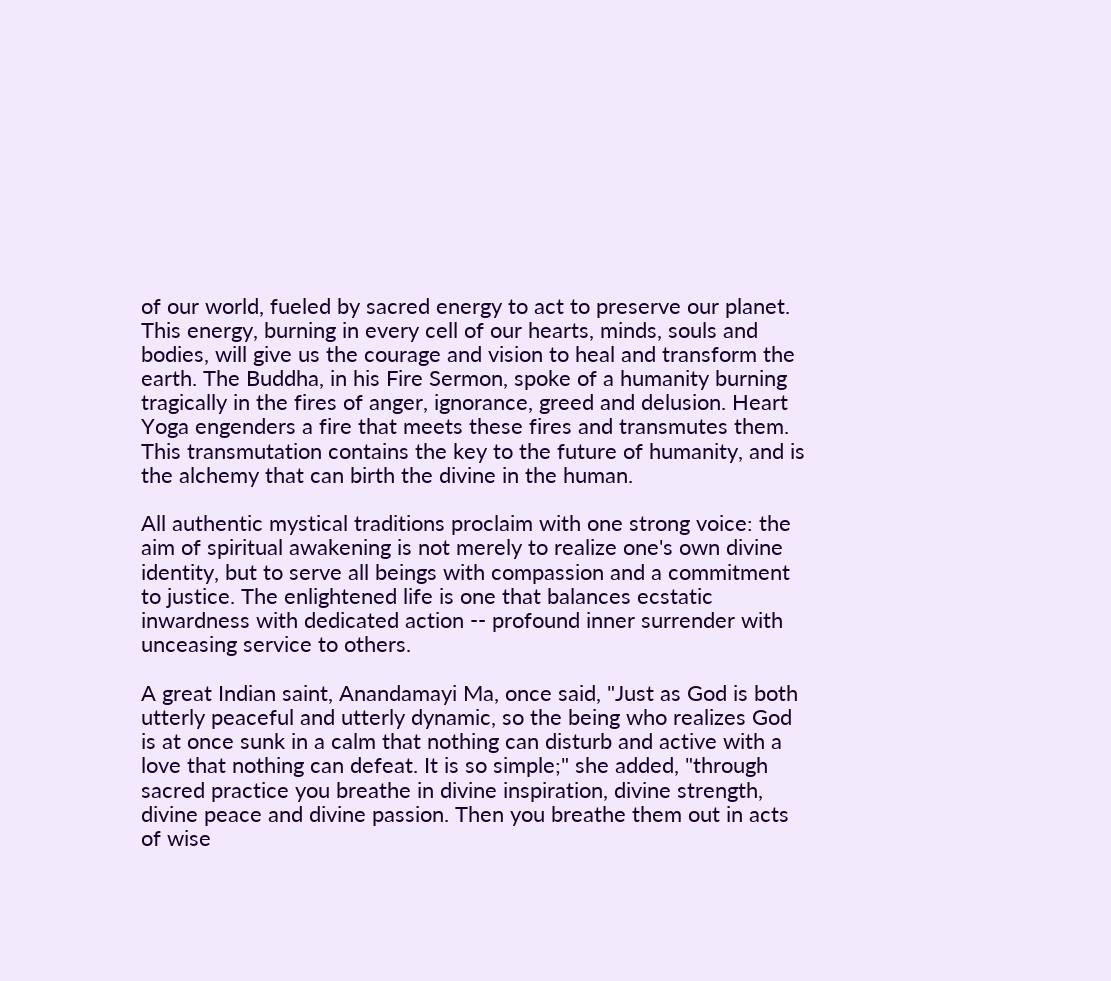of our world, fueled by sacred energy to act to preserve our planet. This energy, burning in every cell of our hearts, minds, souls and bodies, will give us the courage and vision to heal and transform the earth. The Buddha, in his Fire Sermon, spoke of a humanity burning tragically in the fires of anger, ignorance, greed and delusion. Heart Yoga engenders a fire that meets these fires and transmutes them. This transmutation contains the key to the future of humanity, and is the alchemy that can birth the divine in the human.

All authentic mystical traditions proclaim with one strong voice: the aim of spiritual awakening is not merely to realize one's own divine identity, but to serve all beings with compassion and a commitment to justice. The enlightened life is one that balances ecstatic inwardness with dedicated action -- profound inner surrender with unceasing service to others.

A great Indian saint, Anandamayi Ma, once said, "Just as God is both utterly peaceful and utterly dynamic, so the being who realizes God is at once sunk in a calm that nothing can disturb and active with a love that nothing can defeat. It is so simple;" she added, "through sacred practice you breathe in divine inspiration, divine strength, divine peace and divine passion. Then you breathe them out in acts of wise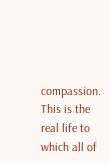compassion. This is the real life to which all of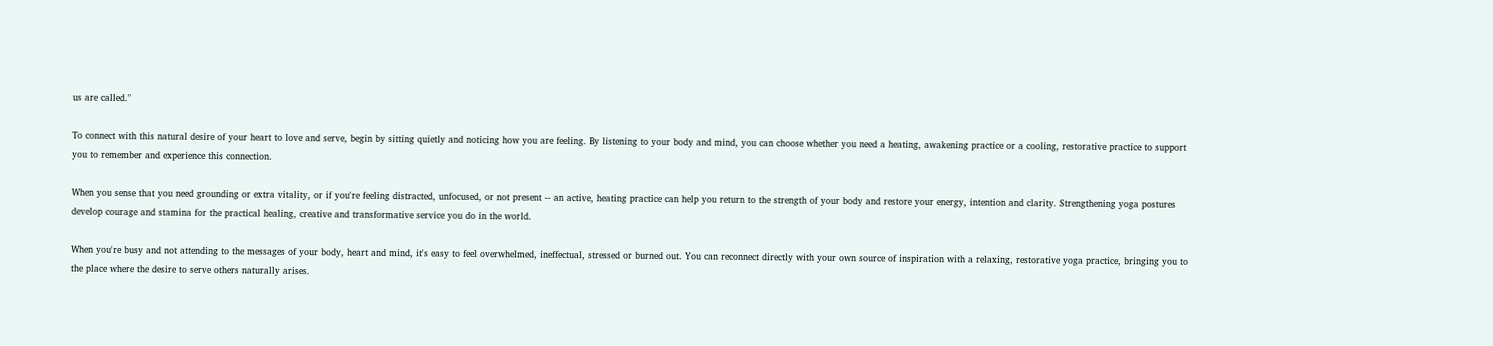us are called."

To connect with this natural desire of your heart to love and serve, begin by sitting quietly and noticing how you are feeling. By listening to your body and mind, you can choose whether you need a heating, awakening practice or a cooling, restorative practice to support you to remember and experience this connection.

When you sense that you need grounding or extra vitality, or if you're feeling distracted, unfocused, or not present -- an active, heating practice can help you return to the strength of your body and restore your energy, intention and clarity. Strengthening yoga postures develop courage and stamina for the practical healing, creative and transformative service you do in the world.

When you're busy and not attending to the messages of your body, heart and mind, it's easy to feel overwhelmed, ineffectual, stressed or burned out. You can reconnect directly with your own source of inspiration with a relaxing, restorative yoga practice, bringing you to the place where the desire to serve others naturally arises.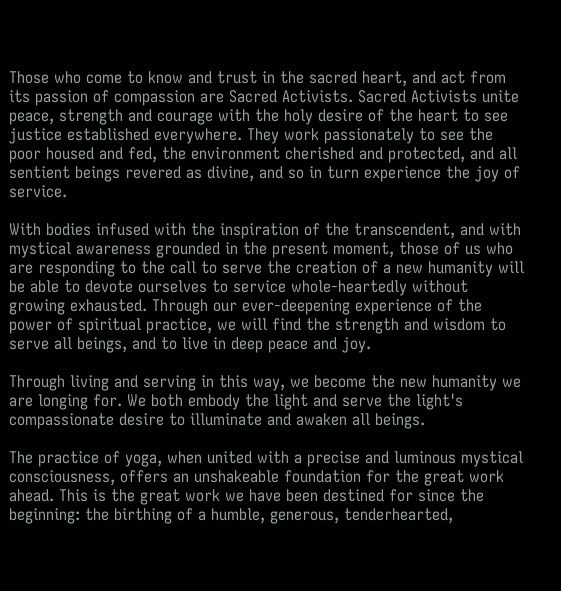Those who come to know and trust in the sacred heart, and act from its passion of compassion are Sacred Activists. Sacred Activists unite peace, strength and courage with the holy desire of the heart to see justice established everywhere. They work passionately to see the poor housed and fed, the environment cherished and protected, and all sentient beings revered as divine, and so in turn experience the joy of service.

With bodies infused with the inspiration of the transcendent, and with mystical awareness grounded in the present moment, those of us who are responding to the call to serve the creation of a new humanity will be able to devote ourselves to service whole-heartedly without growing exhausted. Through our ever-deepening experience of the power of spiritual practice, we will find the strength and wisdom to serve all beings, and to live in deep peace and joy.

Through living and serving in this way, we become the new humanity we are longing for. We both embody the light and serve the light's compassionate desire to illuminate and awaken all beings.

The practice of yoga, when united with a precise and luminous mystical consciousness, offers an unshakeable foundation for the great work ahead. This is the great work we have been destined for since the beginning: the birthing of a humble, generous, tenderhearted,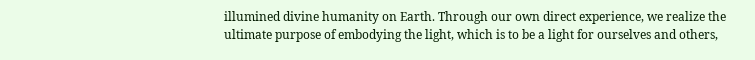illumined divine humanity on Earth. Through our own direct experience, we realize the ultimate purpose of embodying the light, which is to be a light for ourselves and others,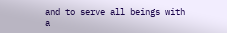and to serve all beings with a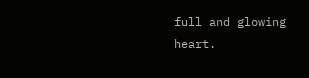full and glowing heart.